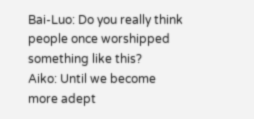Bai-Luo: Do you really think people once worshipped something like this?
Aiko: Until we become more adept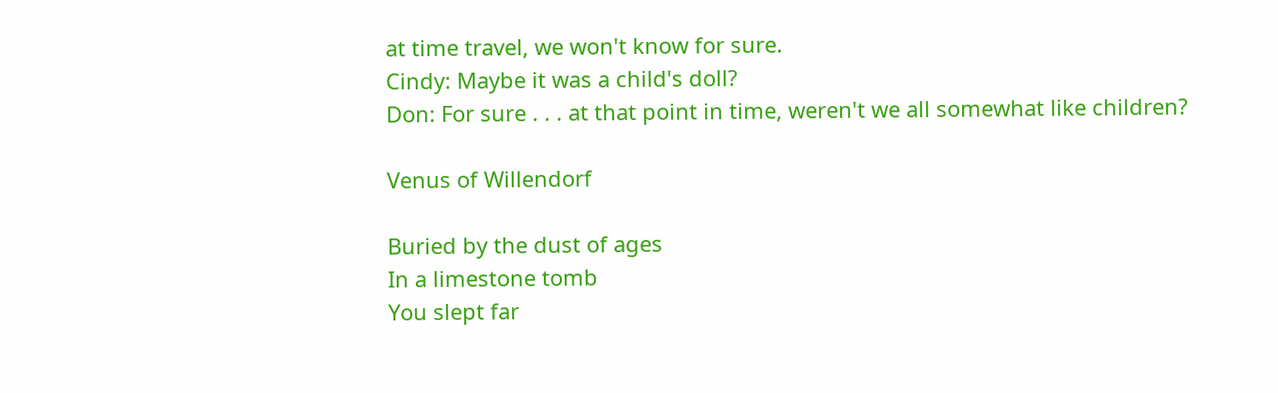at time travel, we won't know for sure.
Cindy: Maybe it was a child's doll?
Don: For sure . . . at that point in time, weren't we all somewhat like children?

Venus of Willendorf

Buried by the dust of ages
In a limestone tomb
You slept far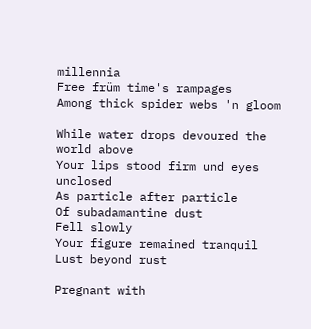millennia
Free früm time's rampages
Among thick spider webs 'n gloom

While water drops devoured the world above
Your lips stood firm und eyes unclosed
As particle after particle
Of subadamantine dust
Fell slowly
Your figure remained tranquil
Lust beyond rust

Pregnant with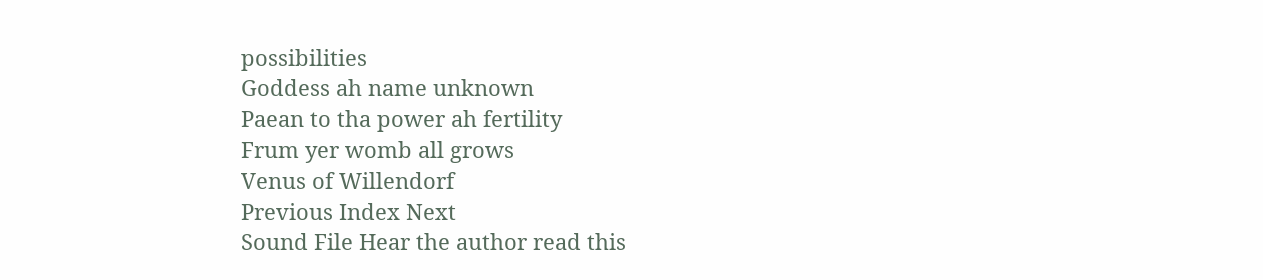possibilities
Goddess ah name unknown
Paean to tha power ah fertility
Frum yer womb all grows
Venus of Willendorf
Previous Index Next
Sound File Hear the author read this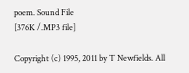poem. Sound File
[376K /.MP3 file]

Copyright (c) 1995, 2011 by T Newfields. All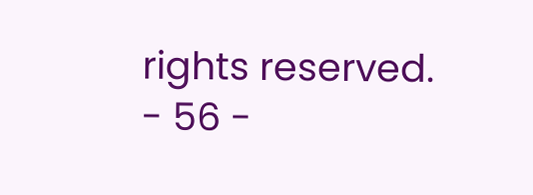rights reserved.
- 56 -